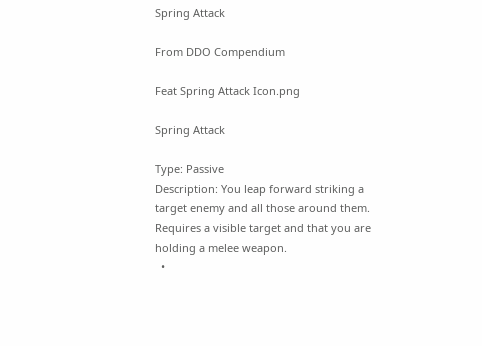Spring Attack

From DDO Compendium

Feat Spring Attack Icon.png

Spring Attack

Type: Passive
Description: You leap forward striking a target enemy and all those around them. Requires a visible target and that you are holding a melee weapon.
  •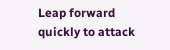Leap forward quickly to attack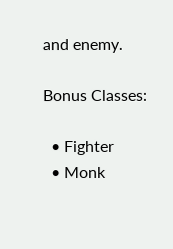and enemy.

Bonus Classes:

  • Fighter
  • Monk